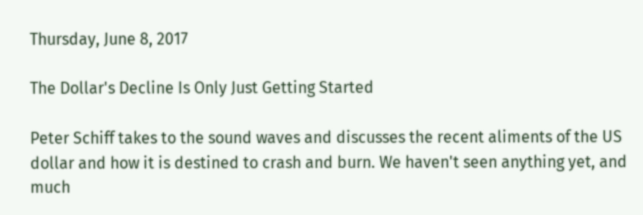Thursday, June 8, 2017

The Dollar's Decline Is Only Just Getting Started

Peter Schiff takes to the sound waves and discusses the recent aliments of the US dollar and how it is destined to crash and burn. We haven't seen anything yet, and much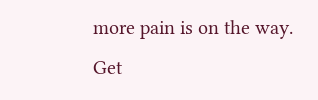more pain is on the way. Get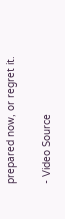prepared now, or regret it.

- Video Source